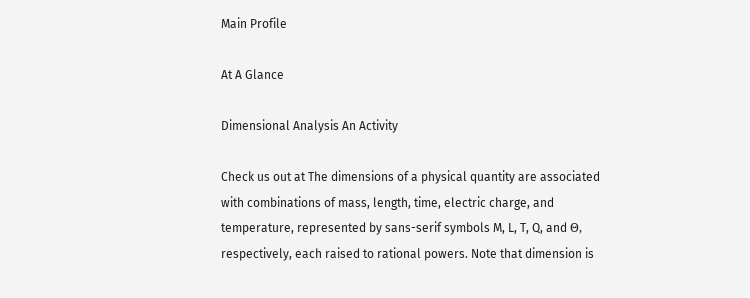Main Profile

At A Glance

Dimensional Analysis An Activity

Check us out at The dimensions of a physical quantity are associated with combinations of mass, length, time, electric charge, and temperature, represented by sans-serif symbols M, L, T, Q, and Θ, respectively, each raised to rational powers. Note that dimension is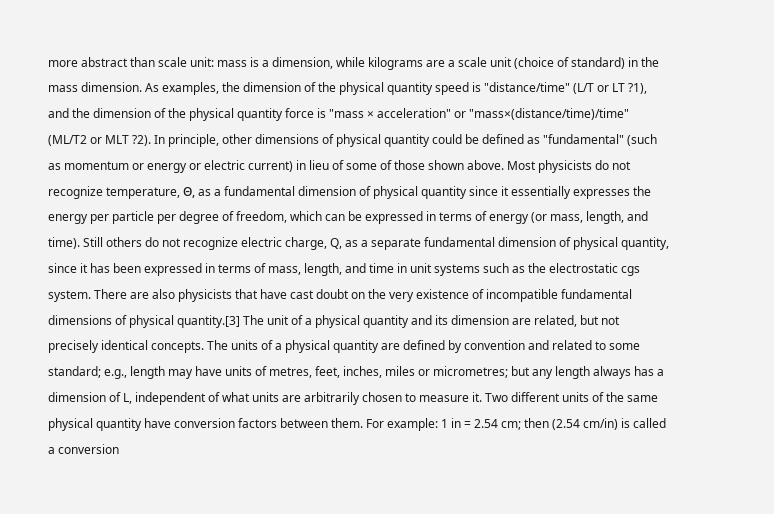more abstract than scale unit: mass is a dimension, while kilograms are a scale unit (choice of standard) in the mass dimension. As examples, the dimension of the physical quantity speed is "distance/time" (L/T or LT ?1), and the dimension of the physical quantity force is "mass × acceleration" or "mass×(distance/time)/time" (ML/T2 or MLT ?2). In principle, other dimensions of physical quantity could be defined as "fundamental" (such as momentum or energy or electric current) in lieu of some of those shown above. Most physicists do not recognize temperature, Θ, as a fundamental dimension of physical quantity since it essentially expresses the energy per particle per degree of freedom, which can be expressed in terms of energy (or mass, length, and time). Still others do not recognize electric charge, Q, as a separate fundamental dimension of physical quantity, since it has been expressed in terms of mass, length, and time in unit systems such as the electrostatic cgs system. There are also physicists that have cast doubt on the very existence of incompatible fundamental dimensions of physical quantity.[3] The unit of a physical quantity and its dimension are related, but not precisely identical concepts. The units of a physical quantity are defined by convention and related to some standard; e.g., length may have units of metres, feet, inches, miles or micrometres; but any length always has a dimension of L, independent of what units are arbitrarily chosen to measure it. Two different units of the same physical quantity have conversion factors between them. For example: 1 in = 2.54 cm; then (2.54 cm/in) is called a conversion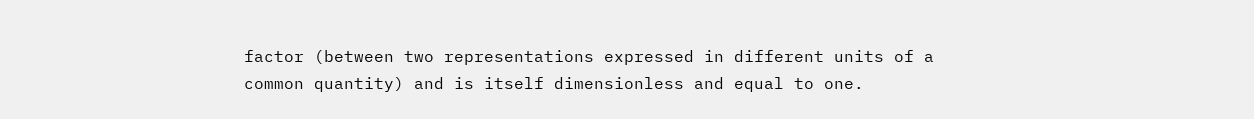factor (between two representations expressed in different units of a common quantity) and is itself dimensionless and equal to one.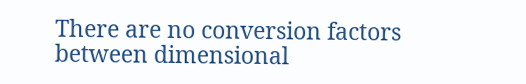There are no conversion factors between dimensional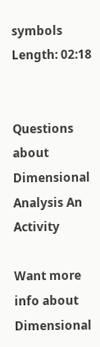symbols
Length: 02:18


Questions about Dimensional Analysis An Activity

Want more info about Dimensional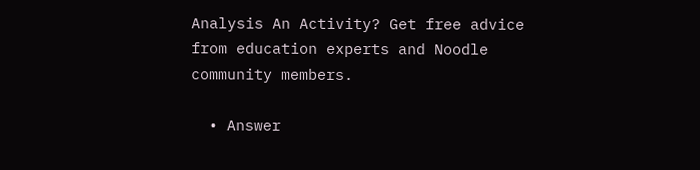Analysis An Activity? Get free advice from education experts and Noodle community members.

  • Answer